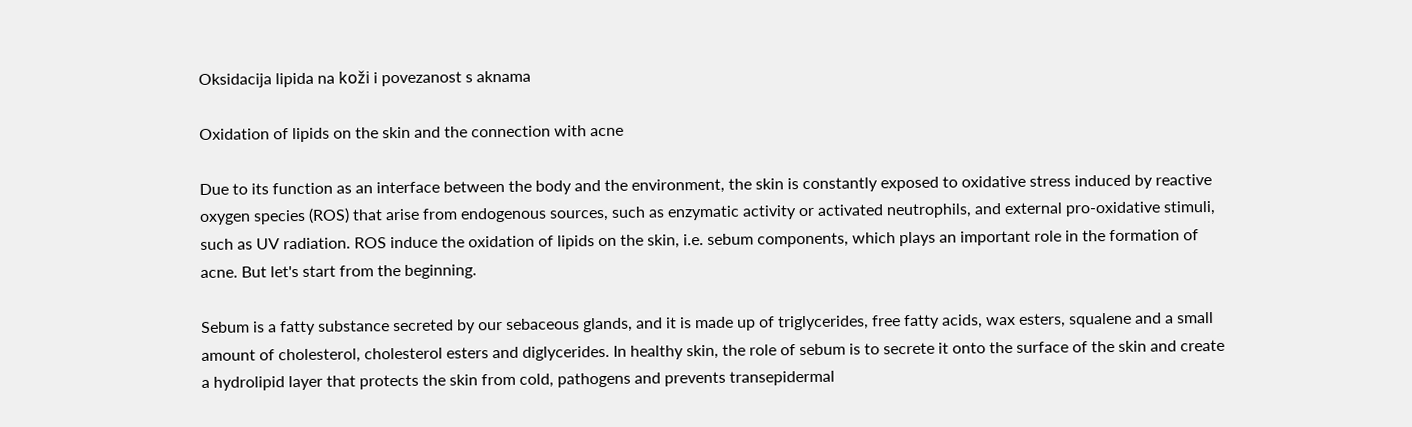Oksidacija lipida na koži i povezanost s aknama

Oxidation of lipids on the skin and the connection with acne

Due to its function as an interface between the body and the environment, the skin is constantly exposed to oxidative stress induced by reactive oxygen species (ROS) that arise from endogenous sources, such as enzymatic activity or activated neutrophils, and external pro-oxidative stimuli, such as UV radiation. ROS induce the oxidation of lipids on the skin, i.e. sebum components, which plays an important role in the formation of acne. But let's start from the beginning.

Sebum is a fatty substance secreted by our sebaceous glands, and it is made up of triglycerides, free fatty acids, wax esters, squalene and a small amount of cholesterol, cholesterol esters and diglycerides. In healthy skin, the role of sebum is to secrete it onto the surface of the skin and create a hydrolipid layer that protects the skin from cold, pathogens and prevents transepidermal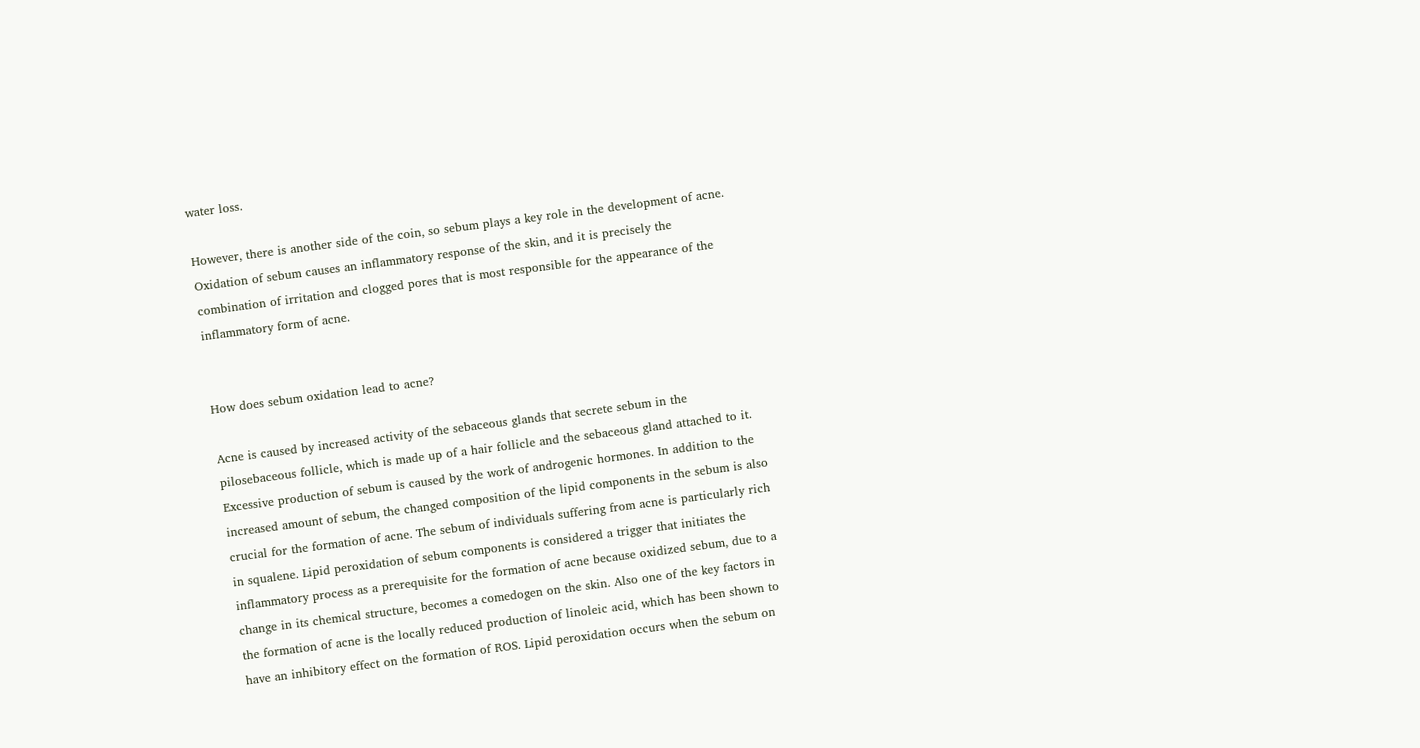water loss.

However, there is another side of the coin, so sebum plays a key role in the development of acne. Oxidation of sebum causes an inflammatory response of the skin, and it is precisely the combination of irritation and clogged pores that is most responsible for the appearance of the inflammatory form of acne.


How does sebum oxidation lead to acne?

Acne is caused by increased activity of the sebaceous glands that secrete sebum in the pilosebaceous follicle, which is made up of a hair follicle and the sebaceous gland attached to it. Excessive production of sebum is caused by the work of androgenic hormones. In addition to the increased amount of sebum, the changed composition of the lipid components in the sebum is also crucial for the formation of acne. The sebum of individuals suffering from acne is particularly rich in squalene. Lipid peroxidation of sebum components is considered a trigger that initiates the inflammatory process as a prerequisite for the formation of acne because oxidized sebum, due to a change in its chemical structure, becomes a comedogen on the skin. Also one of the key factors in the formation of acne is the locally reduced production of linoleic acid, which has been shown to have an inhibitory effect on the formation of ROS. Lipid peroxidation occurs when the sebum on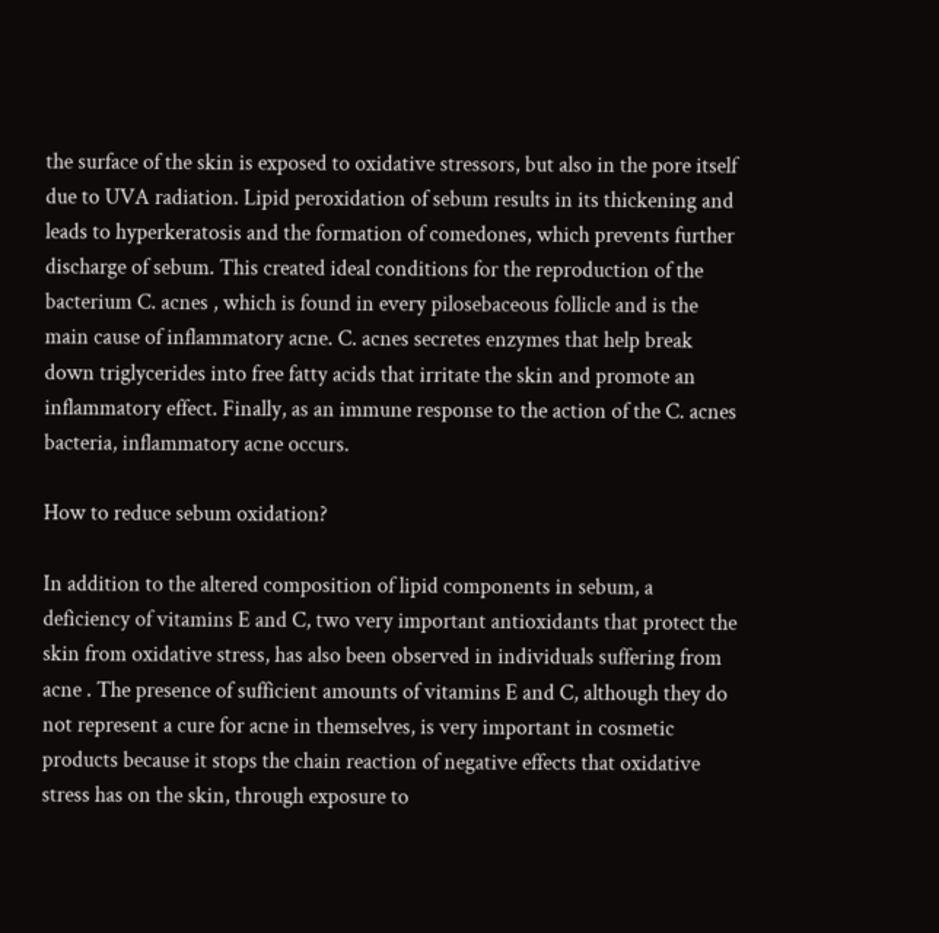the surface of the skin is exposed to oxidative stressors, but also in the pore itself due to UVA radiation. Lipid peroxidation of sebum results in its thickening and leads to hyperkeratosis and the formation of comedones, which prevents further discharge of sebum. This created ideal conditions for the reproduction of the bacterium C. acnes , which is found in every pilosebaceous follicle and is the main cause of inflammatory acne. C. acnes secretes enzymes that help break down triglycerides into free fatty acids that irritate the skin and promote an inflammatory effect. Finally, as an immune response to the action of the C. acnes bacteria, inflammatory acne occurs.

How to reduce sebum oxidation?

In addition to the altered composition of lipid components in sebum, a deficiency of vitamins E and C, two very important antioxidants that protect the skin from oxidative stress, has also been observed in individuals suffering from acne . The presence of sufficient amounts of vitamins E and C, although they do not represent a cure for acne in themselves, is very important in cosmetic products because it stops the chain reaction of negative effects that oxidative stress has on the skin, through exposure to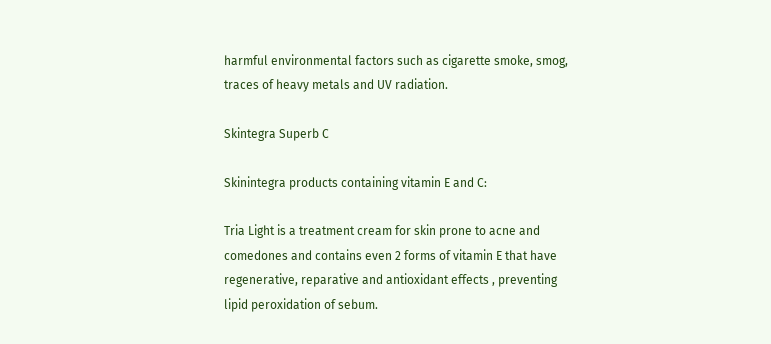harmful environmental factors such as cigarette smoke, smog, traces of heavy metals and UV radiation.

Skintegra Superb C

Skinintegra products containing vitamin E and C:

Tria Light is a treatment cream for skin prone to acne and comedones and contains even 2 forms of vitamin E that have regenerative, reparative and antioxidant effects , preventing lipid peroxidation of sebum.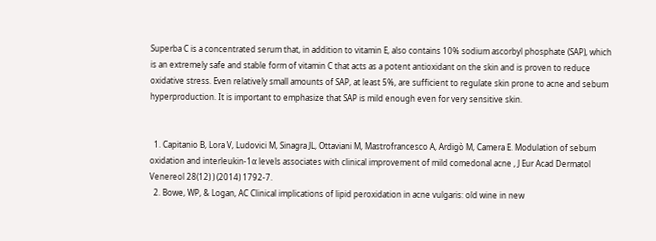Superba C is a concentrated serum that, in addition to vitamin E, also contains 10% sodium ascorbyl phosphate (SAP), which is an extremely safe and stable form of vitamin C that acts as a potent antioxidant on the skin and is proven to reduce oxidative stress. Even relatively small amounts of SAP, at least 5%, are sufficient to regulate skin prone to acne and sebum hyperproduction. It is important to emphasize that SAP is mild enough even for very sensitive skin.


  1. Capitanio B, Lora V, Ludovici M, Sinagra JL, Ottaviani M, Mastrofrancesco A, Ardigò M, Camera E. Modulation of sebum oxidation and interleukin-1α levels associates with clinical improvement of mild comedonal acne , J Eur Acad Dermatol Venereol 28(12) ) (2014) 1792-7.
  2. Bowe, WP, & Logan, AC Clinical implications of lipid peroxidation in acne vulgaris: old wine in new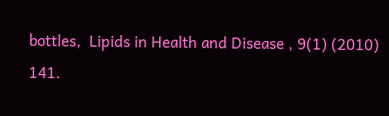bottles,  Lipids in Health and Disease , 9(1) (2010) 141.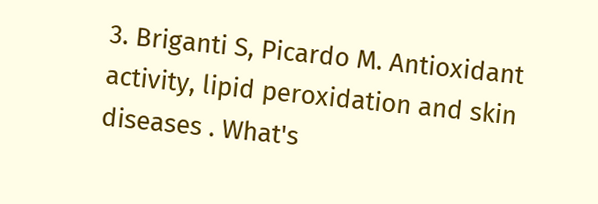3. Briganti S, Picardo M. Antioxidant activity, lipid peroxidation and skin diseases . What's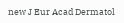new J Eur Acad Dermatol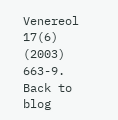Venereol 17(6) (2003) 663-9.
Back to blog